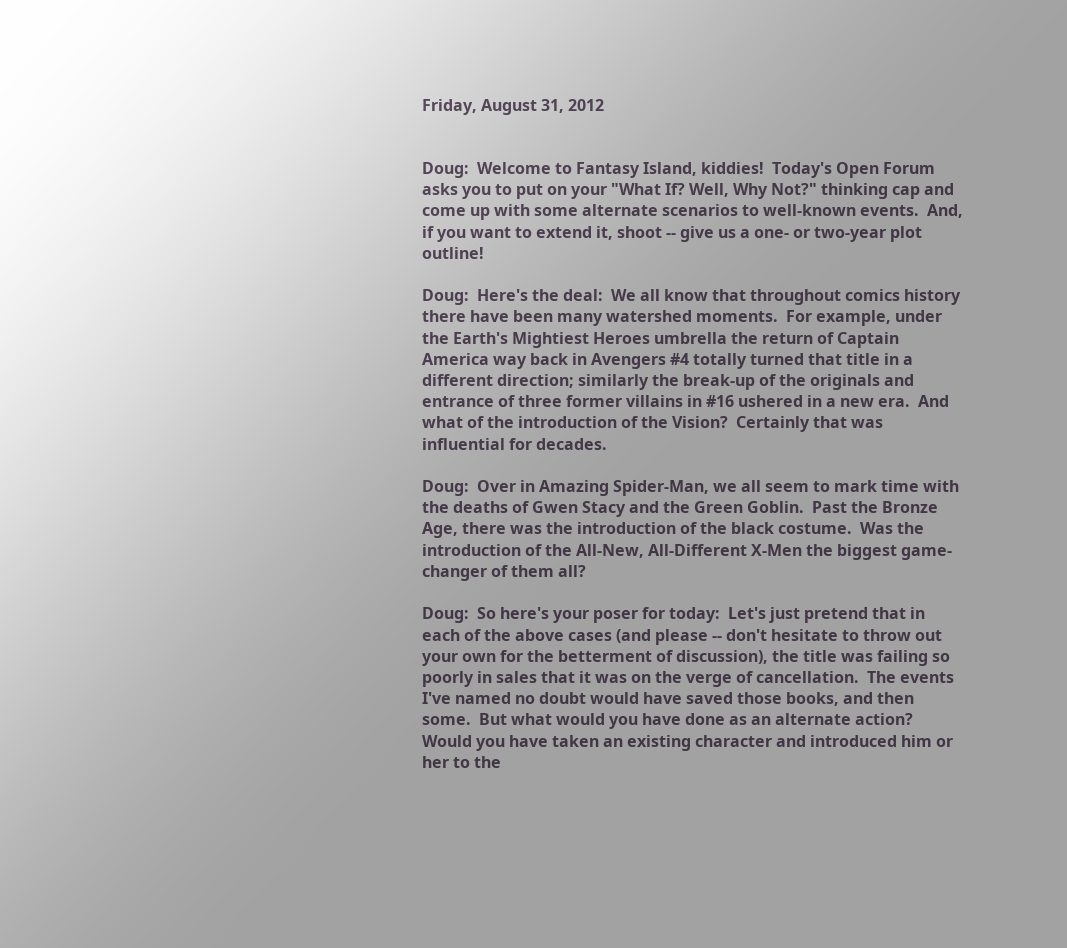Friday, August 31, 2012


Doug:  Welcome to Fantasy Island, kiddies!  Today's Open Forum asks you to put on your "What If? Well, Why Not?" thinking cap and come up with some alternate scenarios to well-known events.  And, if you want to extend it, shoot -- give us a one- or two-year plot outline!

Doug:  Here's the deal:  We all know that throughout comics history there have been many watershed moments.  For example, under the Earth's Mightiest Heroes umbrella the return of Captain America way back in Avengers #4 totally turned that title in a different direction; similarly the break-up of the originals and entrance of three former villains in #16 ushered in a new era.  And what of the introduction of the Vision?  Certainly that was influential for decades.

Doug:  Over in Amazing Spider-Man, we all seem to mark time with the deaths of Gwen Stacy and the Green Goblin.  Past the Bronze Age, there was the introduction of the black costume.  Was the introduction of the All-New, All-Different X-Men the biggest game-changer of them all?

Doug:  So here's your poser for today:  Let's just pretend that in each of the above cases (and please -- don't hesitate to throw out your own for the betterment of discussion), the title was failing so poorly in sales that it was on the verge of cancellation.  The events I've named no doubt would have saved those books, and then some.  But what would you have done as an alternate action?  Would you have taken an existing character and introduced him or her to the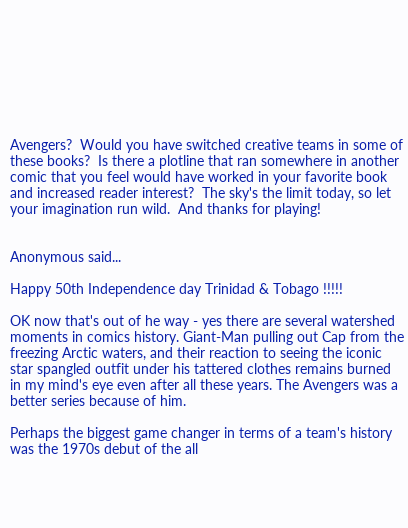Avengers?  Would you have switched creative teams in some of these books?  Is there a plotline that ran somewhere in another comic that you feel would have worked in your favorite book and increased reader interest?  The sky's the limit today, so let your imagination run wild.  And thanks for playing!


Anonymous said...

Happy 50th Independence day Trinidad & Tobago !!!!!

OK now that's out of he way - yes there are several watershed moments in comics history. Giant-Man pulling out Cap from the freezing Arctic waters, and their reaction to seeing the iconic star spangled outfit under his tattered clothes remains burned in my mind's eye even after all these years. The Avengers was a better series because of him.

Perhaps the biggest game changer in terms of a team's history was the 1970s debut of the all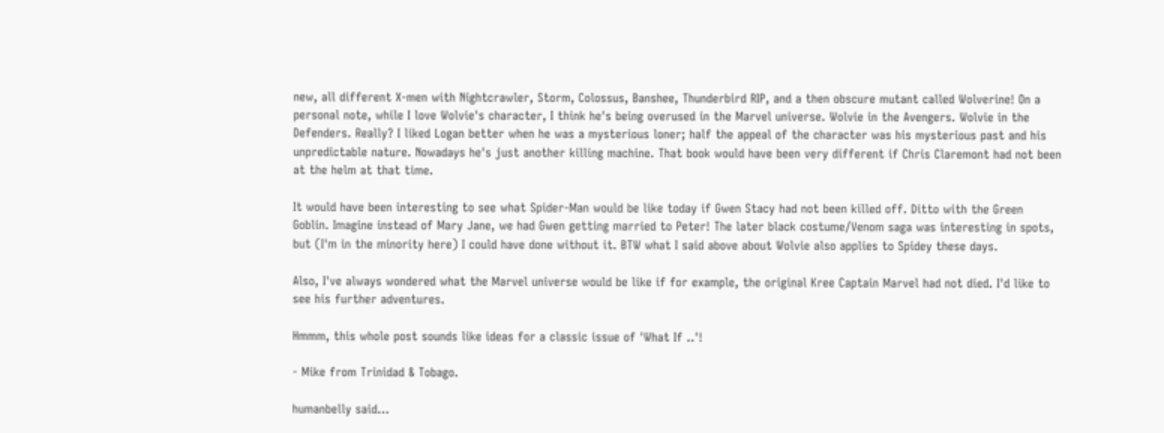new, all different X-men with Nightcrawler, Storm, Colossus, Banshee, Thunderbird RIP, and a then obscure mutant called Wolverine! On a personal note, while I love Wolvie's character, I think he's being overused in the Marvel universe. Wolvie in the Avengers. Wolvie in the Defenders. Really? I liked Logan better when he was a mysterious loner; half the appeal of the character was his mysterious past and his unpredictable nature. Nowadays he's just another killing machine. That book would have been very different if Chris Claremont had not been at the helm at that time.

It would have been interesting to see what Spider-Man would be like today if Gwen Stacy had not been killed off. Ditto with the Green Goblin. Imagine instead of Mary Jane, we had Gwen getting married to Peter! The later black costume/Venom saga was interesting in spots, but (I'm in the minority here) I could have done without it. BTW what I said above about Wolvie also applies to Spidey these days.

Also, I've always wondered what the Marvel universe would be like if for example, the original Kree Captain Marvel had not died. I'd like to see his further adventures.

Hmmm, this whole post sounds like ideas for a classic issue of 'What If ..'!

- Mike from Trinidad & Tobago.

humanbelly said...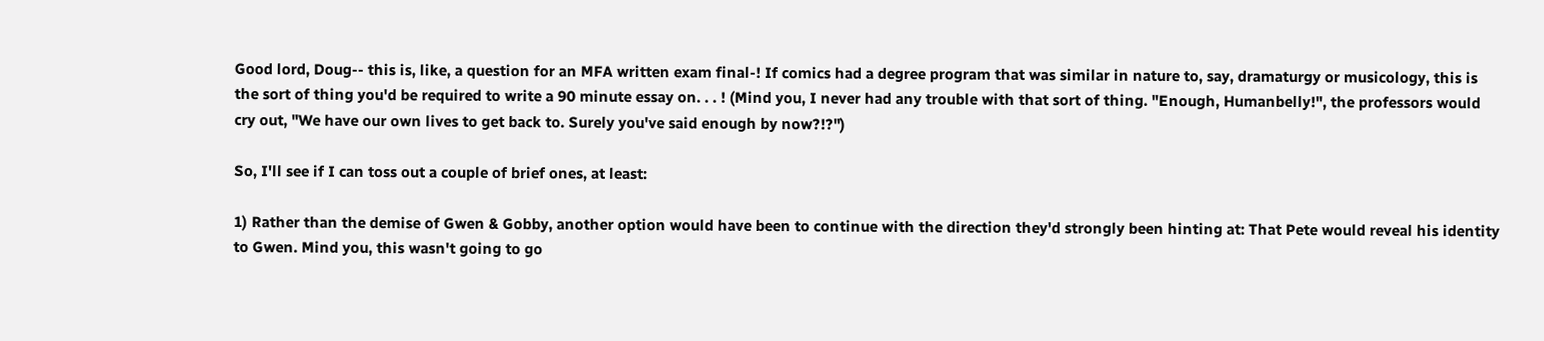Good lord, Doug-- this is, like, a question for an MFA written exam final-! If comics had a degree program that was similar in nature to, say, dramaturgy or musicology, this is the sort of thing you'd be required to write a 90 minute essay on. . . ! (Mind you, I never had any trouble with that sort of thing. "Enough, Humanbelly!", the professors would cry out, "We have our own lives to get back to. Surely you've said enough by now?!?")

So, I'll see if I can toss out a couple of brief ones, at least:

1) Rather than the demise of Gwen & Gobby, another option would have been to continue with the direction they'd strongly been hinting at: That Pete would reveal his identity to Gwen. Mind you, this wasn't going to go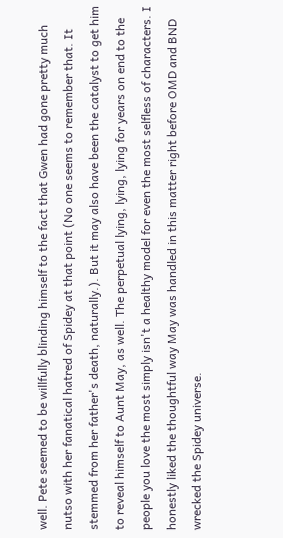well. Pete seemed to be willfully blinding himself to the fact that Gwen had gone pretty much nutso with her fanatical hatred of Spidey at that point (No one seems to remember that. It stemmed from her father's death, naturally.). But it may also have been the catalyst to get him to reveal himself to Aunt May, as well. The perpetual lying, lying, lying for years on end to the people you love the most simply isn't a healthy model for even the most selfless of characters. I honestly liked the thoughtful way May was handled in this matter right before OMD and BND wrecked the Spidey universe.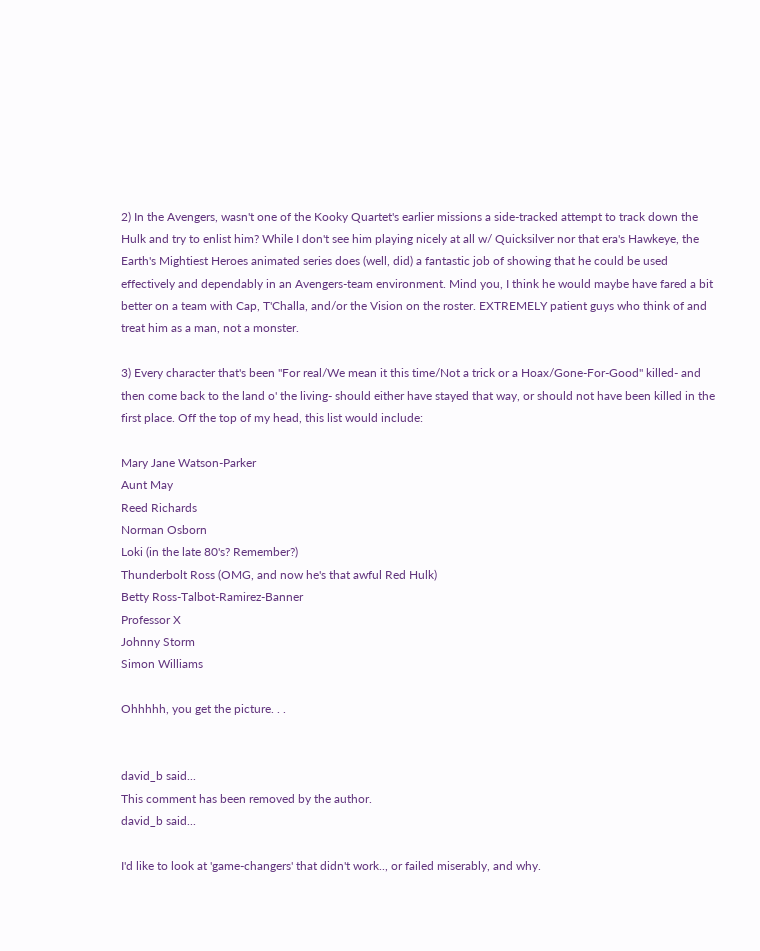2) In the Avengers, wasn't one of the Kooky Quartet's earlier missions a side-tracked attempt to track down the Hulk and try to enlist him? While I don't see him playing nicely at all w/ Quicksilver nor that era's Hawkeye, the Earth's Mightiest Heroes animated series does (well, did) a fantastic job of showing that he could be used effectively and dependably in an Avengers-team environment. Mind you, I think he would maybe have fared a bit better on a team with Cap, T'Challa, and/or the Vision on the roster. EXTREMELY patient guys who think of and treat him as a man, not a monster.

3) Every character that's been "For real/We mean it this time/Not a trick or a Hoax/Gone-For-Good" killed- and then come back to the land o' the living- should either have stayed that way, or should not have been killed in the first place. Off the top of my head, this list would include:

Mary Jane Watson-Parker
Aunt May
Reed Richards
Norman Osborn
Loki (in the late 80's? Remember?)
Thunderbolt Ross (OMG, and now he's that awful Red Hulk)
Betty Ross-Talbot-Ramirez-Banner
Professor X
Johnny Storm
Simon Williams

Ohhhhh, you get the picture. . .


david_b said...
This comment has been removed by the author.
david_b said...

I'd like to look at 'game-changers' that didn't work.., or failed miserably, and why.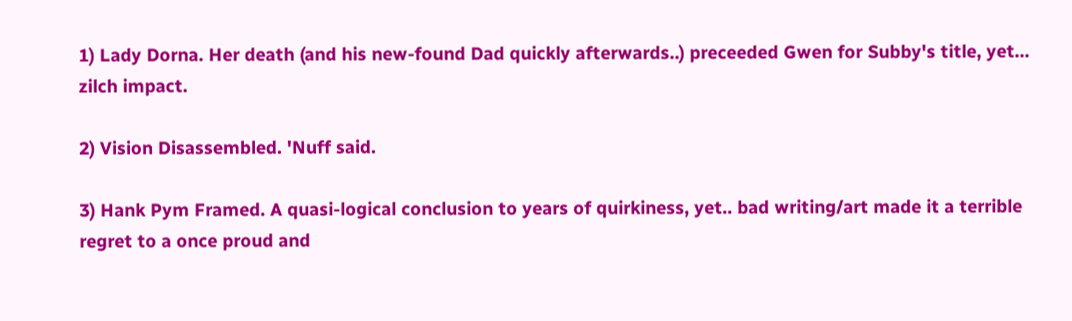1) Lady Dorna. Her death (and his new-found Dad quickly afterwards..) preceeded Gwen for Subby's title, yet... zilch impact.

2) Vision Disassembled. 'Nuff said.

3) Hank Pym Framed. A quasi-logical conclusion to years of quirkiness, yet.. bad writing/art made it a terrible regret to a once proud and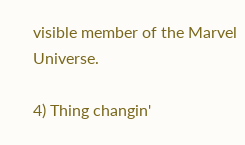visible member of the Marvel Universe.

4) Thing changin'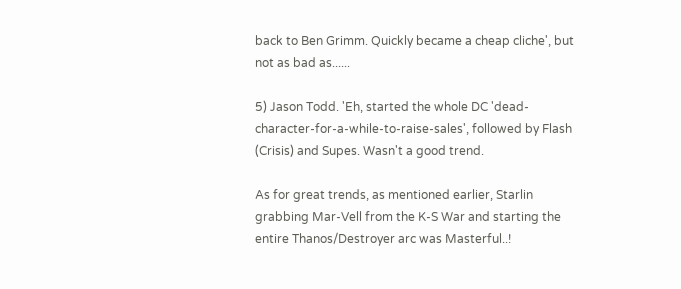back to Ben Grimm. Quickly became a cheap cliche', but not as bad as......

5) Jason Todd. 'Eh, started the whole DC 'dead-character-for-a-while-to-raise-sales', followed by Flash (Crisis) and Supes. Wasn't a good trend.

As for great trends, as mentioned earlier, Starlin grabbing Mar-Vell from the K-S War and starting the entire Thanos/Destroyer arc was Masterful..!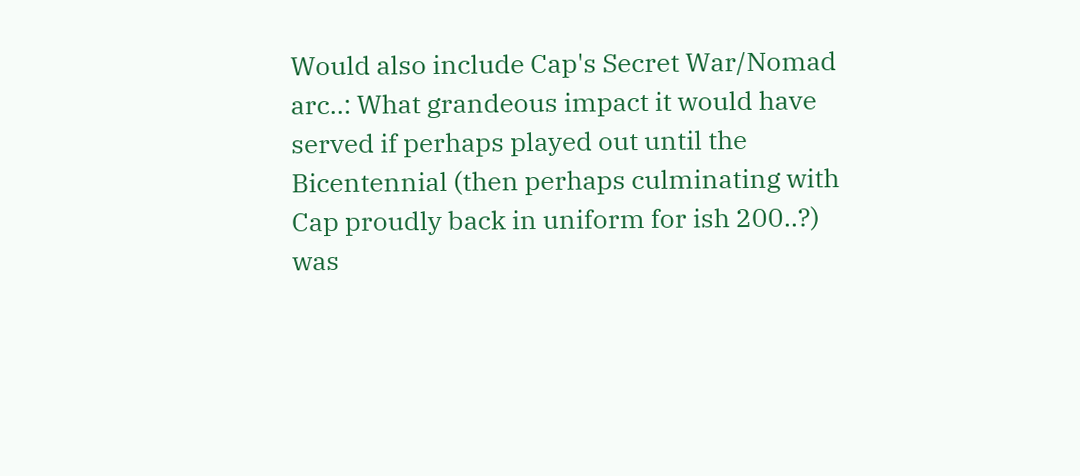Would also include Cap's Secret War/Nomad arc..: What grandeous impact it would have served if perhaps played out until the Bicentennial (then perhaps culminating with Cap proudly back in uniform for ish 200..?) was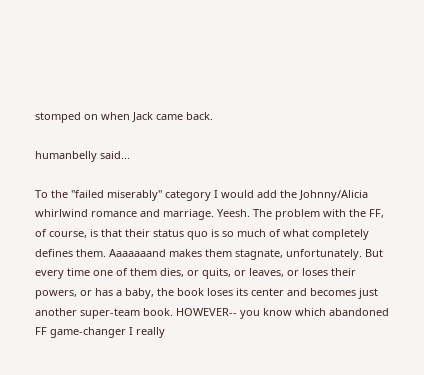stomped on when Jack came back.

humanbelly said...

To the "failed miserably" category I would add the Johnny/Alicia whirlwind romance and marriage. Yeesh. The problem with the FF, of course, is that their status quo is so much of what completely defines them. Aaaaaaand makes them stagnate, unfortunately. But every time one of them dies, or quits, or leaves, or loses their powers, or has a baby, the book loses its center and becomes just another super-team book. HOWEVER-- you know which abandoned FF game-changer I really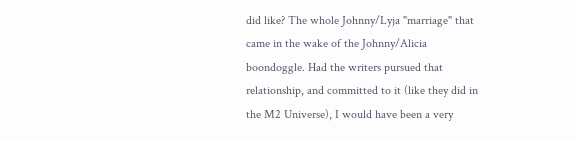did like? The whole Johnny/Lyja "marriage" that came in the wake of the Johnny/Alicia boondoggle. Had the writers pursued that relationship, and committed to it (like they did in the M2 Universe), I would have been a very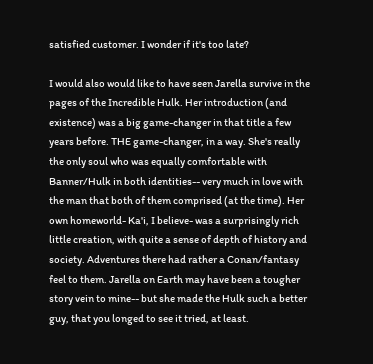satisfied customer. I wonder if it's too late?

I would also would like to have seen Jarella survive in the pages of the Incredible Hulk. Her introduction (and existence) was a big game-changer in that title a few years before. THE game-changer, in a way. She's really the only soul who was equally comfortable with Banner/Hulk in both identities-- very much in love with the man that both of them comprised (at the time). Her own homeworld- Ka'i, I believe- was a surprisingly rich little creation, with quite a sense of depth of history and society. Adventures there had rather a Conan/fantasy feel to them. Jarella on Earth may have been a tougher story vein to mine-- but she made the Hulk such a better guy, that you longed to see it tried, at least.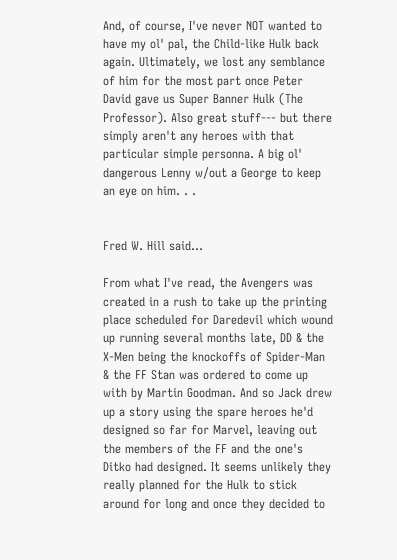And, of course, I've never NOT wanted to have my ol' pal, the Child-like Hulk back again. Ultimately, we lost any semblance of him for the most part once Peter David gave us Super Banner Hulk (The Professor). Also great stuff--- but there simply aren't any heroes with that particular simple personna. A big ol' dangerous Lenny w/out a George to keep an eye on him. . .


Fred W. Hill said...

From what I've read, the Avengers was created in a rush to take up the printing place scheduled for Daredevil which wound up running several months late, DD & the X-Men being the knockoffs of Spider-Man & the FF Stan was ordered to come up with by Martin Goodman. And so Jack drew up a story using the spare heroes he'd designed so far for Marvel, leaving out the members of the FF and the one's Ditko had designed. It seems unlikely they really planned for the Hulk to stick around for long and once they decided to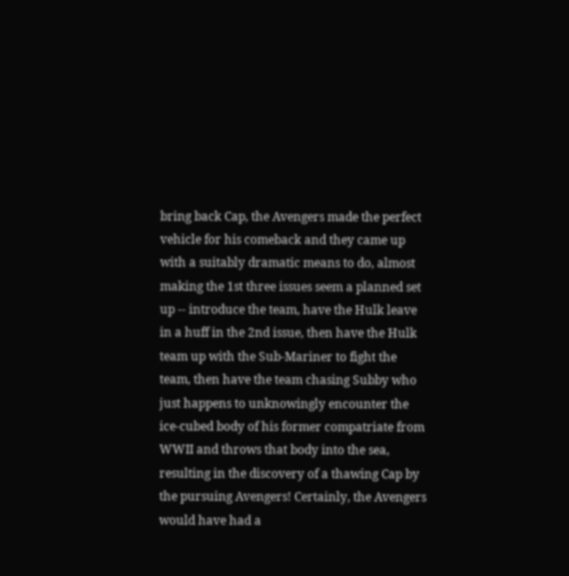bring back Cap, the Avengers made the perfect vehicle for his comeback and they came up with a suitably dramatic means to do, almost making the 1st three issues seem a planned set up -- introduce the team, have the Hulk leave in a huff in the 2nd issue, then have the Hulk team up with the Sub-Mariner to fight the team, then have the team chasing Subby who just happens to unknowingly encounter the ice-cubed body of his former compatriate from WWII and throws that body into the sea, resulting in the discovery of a thawing Cap by the pursuing Avengers! Certainly, the Avengers would have had a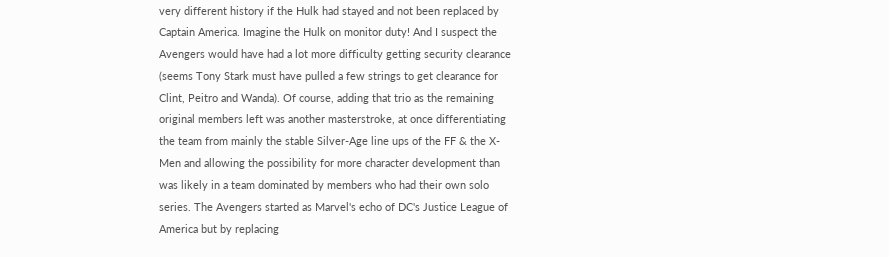very different history if the Hulk had stayed and not been replaced by Captain America. Imagine the Hulk on monitor duty! And I suspect the Avengers would have had a lot more difficulty getting security clearance (seems Tony Stark must have pulled a few strings to get clearance for Clint, Peitro and Wanda). Of course, adding that trio as the remaining original members left was another masterstroke, at once differentiating the team from mainly the stable Silver-Age line ups of the FF & the X-Men and allowing the possibility for more character development than was likely in a team dominated by members who had their own solo series. The Avengers started as Marvel's echo of DC's Justice League of America but by replacing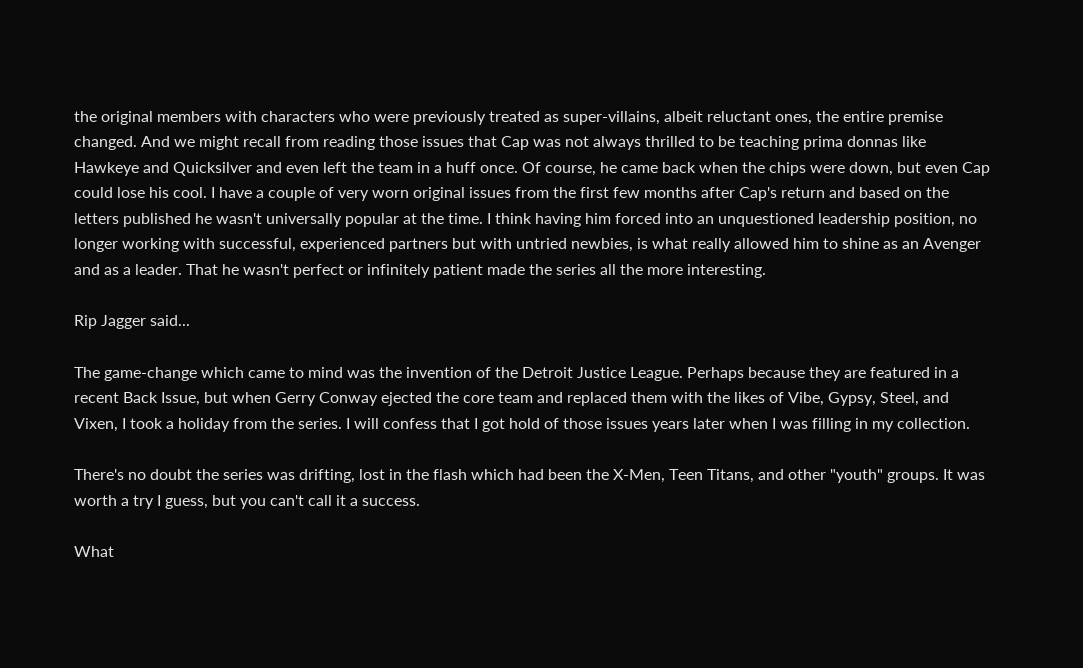the original members with characters who were previously treated as super-villains, albeit reluctant ones, the entire premise changed. And we might recall from reading those issues that Cap was not always thrilled to be teaching prima donnas like Hawkeye and Quicksilver and even left the team in a huff once. Of course, he came back when the chips were down, but even Cap could lose his cool. I have a couple of very worn original issues from the first few months after Cap's return and based on the letters published he wasn't universally popular at the time. I think having him forced into an unquestioned leadership position, no longer working with successful, experienced partners but with untried newbies, is what really allowed him to shine as an Avenger and as a leader. That he wasn't perfect or infinitely patient made the series all the more interesting.

Rip Jagger said...

The game-change which came to mind was the invention of the Detroit Justice League. Perhaps because they are featured in a recent Back Issue, but when Gerry Conway ejected the core team and replaced them with the likes of Vibe, Gypsy, Steel, and Vixen, I took a holiday from the series. I will confess that I got hold of those issues years later when I was filling in my collection.

There's no doubt the series was drifting, lost in the flash which had been the X-Men, Teen Titans, and other "youth" groups. It was worth a try I guess, but you can't call it a success.

What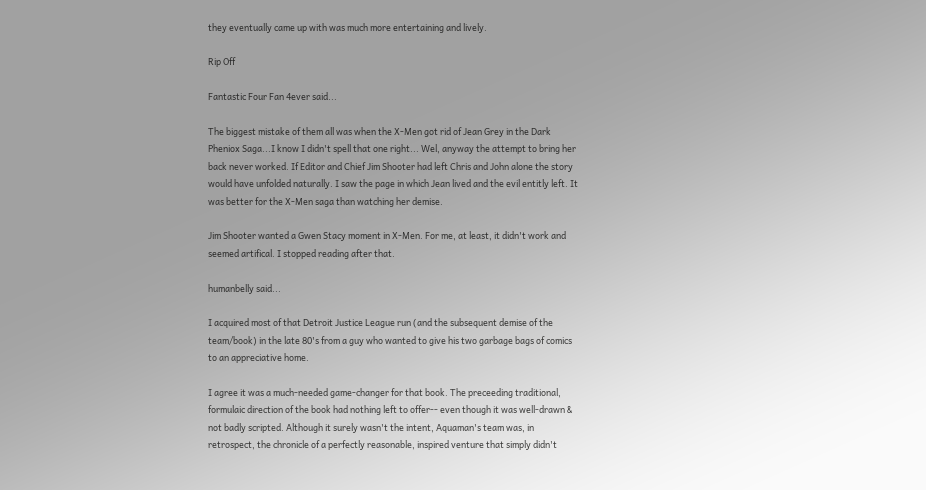they eventually came up with was much more entertaining and lively.

Rip Off

Fantastic Four Fan 4ever said...

The biggest mistake of them all was when the X-Men got rid of Jean Grey in the Dark Pheniox Saga...I know I didn't spell that one right... Wel, anyway the attempt to bring her back never worked. If Editor and Chief Jim Shooter had left Chris and John alone the story would have unfolded naturally. I saw the page in which Jean lived and the evil entitly left. It was better for the X-Men saga than watching her demise.

Jim Shooter wanted a Gwen Stacy moment in X-Men. For me, at least, it didn't work and seemed artifical. I stopped reading after that.

humanbelly said...

I acquired most of that Detroit Justice League run (and the subsequent demise of the team/book) in the late 80's from a guy who wanted to give his two garbage bags of comics to an appreciative home.

I agree it was a much-needed game-changer for that book. The preceeding traditional, formulaic direction of the book had nothing left to offer-- even though it was well-drawn & not badly scripted. Although it surely wasn't the intent, Aquaman's team was, in retrospect, the chronicle of a perfectly reasonable, inspired venture that simply didn't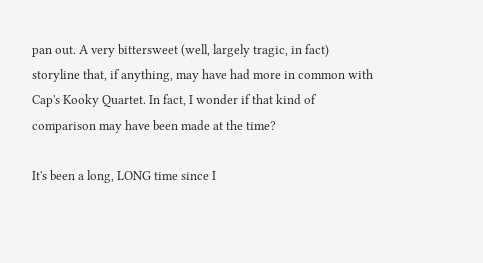pan out. A very bittersweet (well, largely tragic, in fact) storyline that, if anything, may have had more in common with Cap's Kooky Quartet. In fact, I wonder if that kind of comparison may have been made at the time?

It's been a long, LONG time since I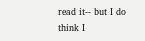read it-- but I do think I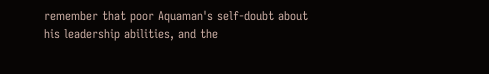remember that poor Aquaman's self-doubt about his leadership abilities, and the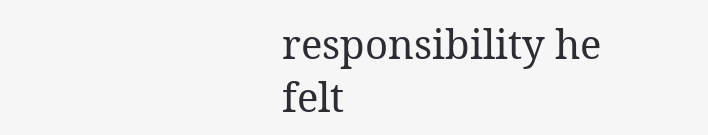responsibility he felt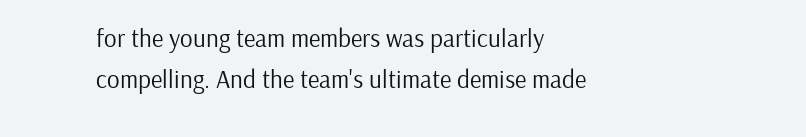for the young team members was particularly compelling. And the team's ultimate demise made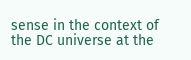sense in the context of the DC universe at the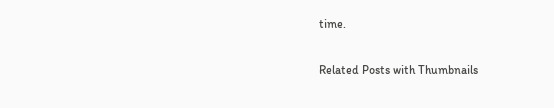time.


Related Posts with Thumbnails